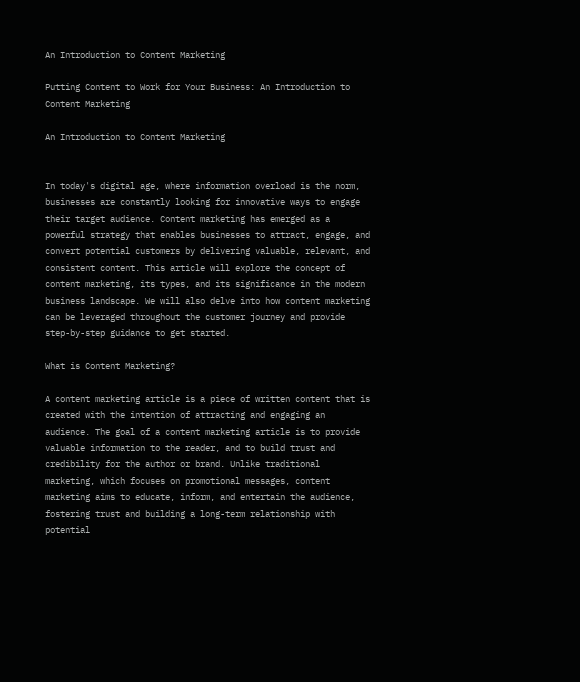An Introduction to Content Marketing

Putting Content to Work for Your Business: An Introduction to Content Marketing

An Introduction to Content Marketing


In today's digital age, where information overload is the norm, businesses are constantly looking for innovative ways to engage their target audience. Content marketing has emerged as a powerful strategy that enables businesses to attract, engage, and convert potential customers by delivering valuable, relevant, and consistent content. This article will explore the concept of content marketing, its types, and its significance in the modern business landscape. We will also delve into how content marketing can be leveraged throughout the customer journey and provide step-by-step guidance to get started.

What is Content Marketing?

A content marketing article is a piece of written content that is created with the intention of attracting and engaging an audience. The goal of a content marketing article is to provide valuable information to the reader, and to build trust and credibility for the author or brand. Unlike traditional marketing, which focuses on promotional messages, content marketing aims to educate, inform, and entertain the audience, fostering trust and building a long-term relationship with potential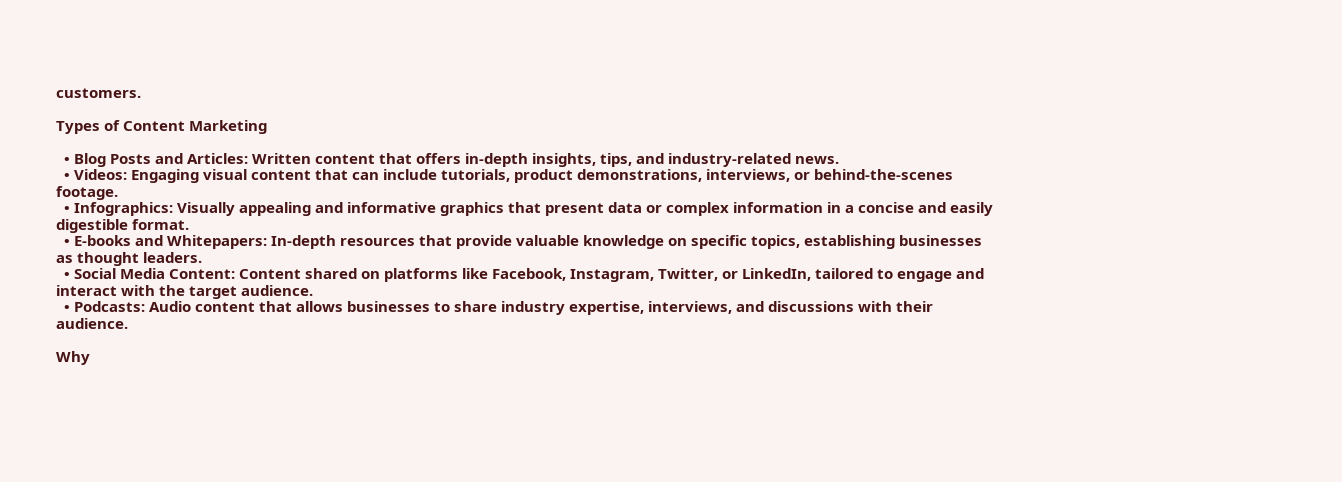customers.

Types of Content Marketing

  • Blog Posts and Articles: Written content that offers in-depth insights, tips, and industry-related news.
  • Videos: Engaging visual content that can include tutorials, product demonstrations, interviews, or behind-the-scenes footage.
  • Infographics: Visually appealing and informative graphics that present data or complex information in a concise and easily digestible format.
  • E-books and Whitepapers: In-depth resources that provide valuable knowledge on specific topics, establishing businesses as thought leaders.
  • Social Media Content: Content shared on platforms like Facebook, Instagram, Twitter, or LinkedIn, tailored to engage and interact with the target audience.
  • Podcasts: Audio content that allows businesses to share industry expertise, interviews, and discussions with their audience.

Why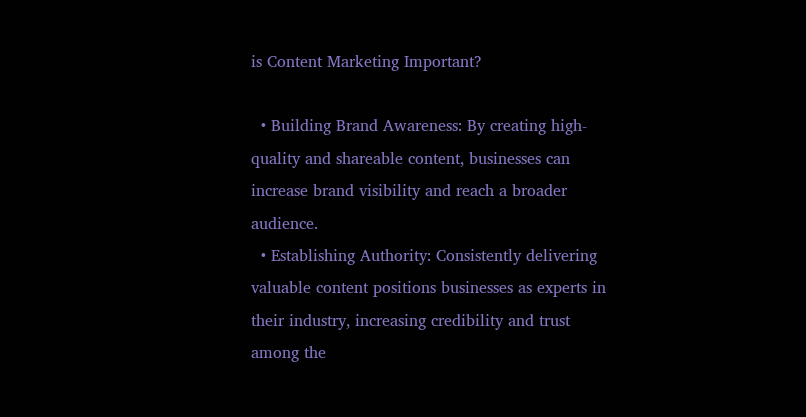is Content Marketing Important?

  • Building Brand Awareness: By creating high-quality and shareable content, businesses can increase brand visibility and reach a broader audience.
  • Establishing Authority: Consistently delivering valuable content positions businesses as experts in their industry, increasing credibility and trust among the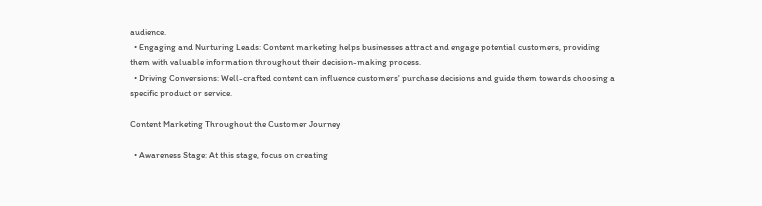audience.
  • Engaging and Nurturing Leads: Content marketing helps businesses attract and engage potential customers, providing them with valuable information throughout their decision-making process.
  • Driving Conversions: Well-crafted content can influence customers' purchase decisions and guide them towards choosing a specific product or service.

Content Marketing Throughout the Customer Journey

  • Awareness Stage: At this stage, focus on creating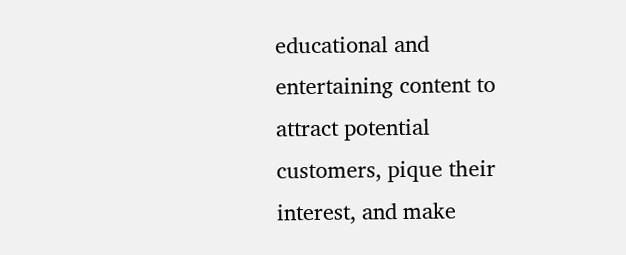educational and entertaining content to attract potential customers, pique their interest, and make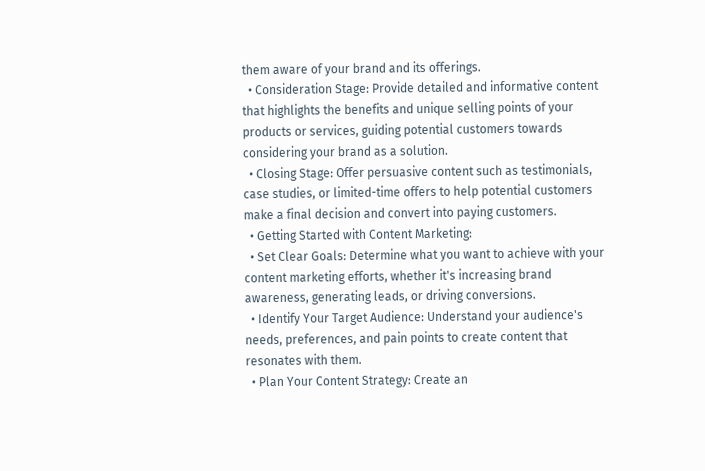them aware of your brand and its offerings.
  • Consideration Stage: Provide detailed and informative content that highlights the benefits and unique selling points of your products or services, guiding potential customers towards considering your brand as a solution.
  • Closing Stage: Offer persuasive content such as testimonials, case studies, or limited-time offers to help potential customers make a final decision and convert into paying customers.
  • Getting Started with Content Marketing:
  • Set Clear Goals: Determine what you want to achieve with your content marketing efforts, whether it's increasing brand awareness, generating leads, or driving conversions.
  • Identify Your Target Audience: Understand your audience's needs, preferences, and pain points to create content that resonates with them.
  • Plan Your Content Strategy: Create an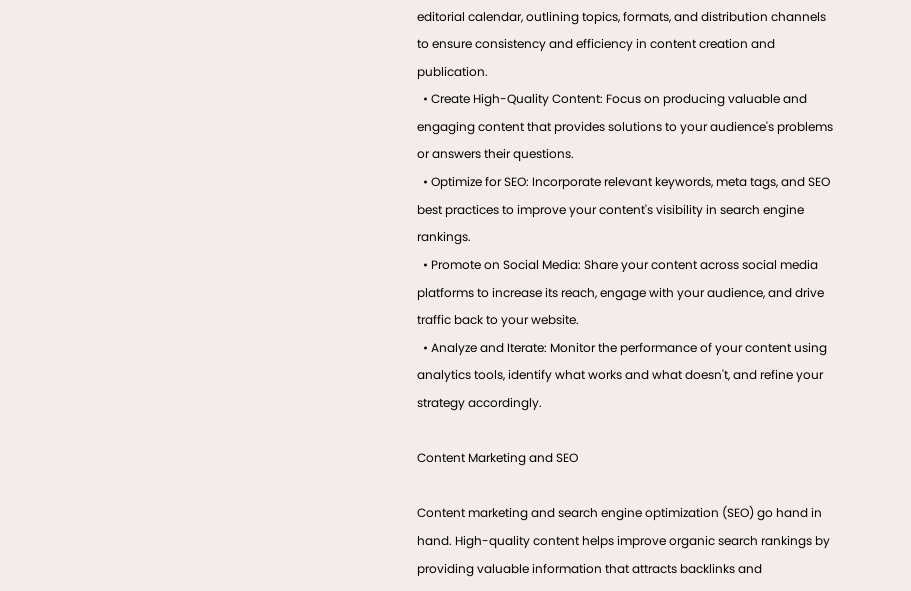editorial calendar, outlining topics, formats, and distribution channels to ensure consistency and efficiency in content creation and publication.
  • Create High-Quality Content: Focus on producing valuable and engaging content that provides solutions to your audience's problems or answers their questions.
  • Optimize for SEO: Incorporate relevant keywords, meta tags, and SEO best practices to improve your content's visibility in search engine rankings.
  • Promote on Social Media: Share your content across social media platforms to increase its reach, engage with your audience, and drive traffic back to your website.
  • Analyze and Iterate: Monitor the performance of your content using analytics tools, identify what works and what doesn't, and refine your strategy accordingly.

Content Marketing and SEO

Content marketing and search engine optimization (SEO) go hand in hand. High-quality content helps improve organic search rankings by providing valuable information that attracts backlinks and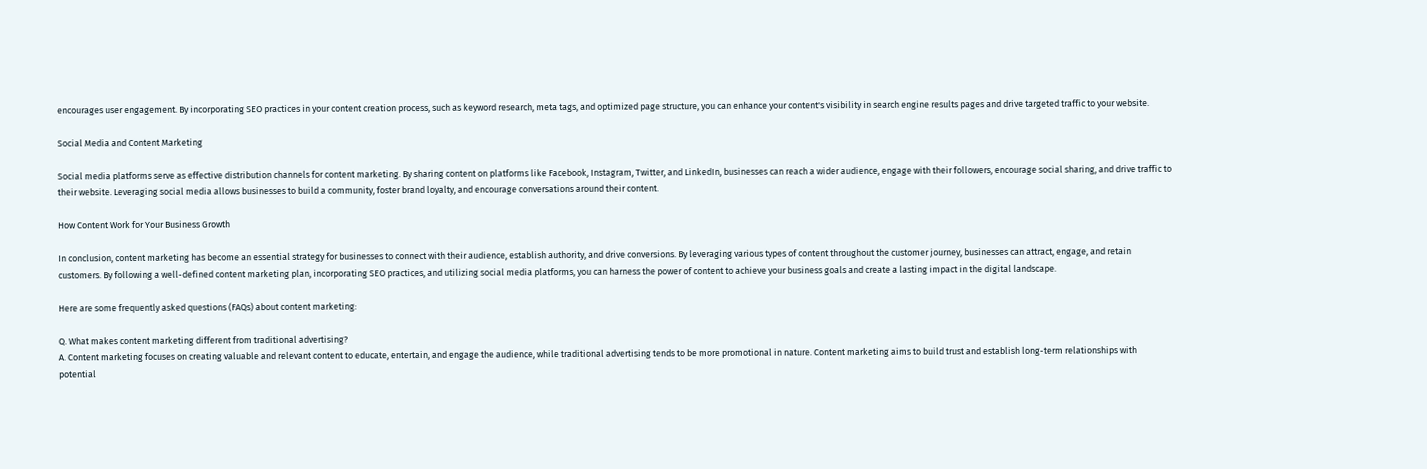encourages user engagement. By incorporating SEO practices in your content creation process, such as keyword research, meta tags, and optimized page structure, you can enhance your content's visibility in search engine results pages and drive targeted traffic to your website.

Social Media and Content Marketing

Social media platforms serve as effective distribution channels for content marketing. By sharing content on platforms like Facebook, Instagram, Twitter, and LinkedIn, businesses can reach a wider audience, engage with their followers, encourage social sharing, and drive traffic to their website. Leveraging social media allows businesses to build a community, foster brand loyalty, and encourage conversations around their content.

How Content Work for Your Business Growth

In conclusion, content marketing has become an essential strategy for businesses to connect with their audience, establish authority, and drive conversions. By leveraging various types of content throughout the customer journey, businesses can attract, engage, and retain customers. By following a well-defined content marketing plan, incorporating SEO practices, and utilizing social media platforms, you can harness the power of content to achieve your business goals and create a lasting impact in the digital landscape.

Here are some frequently asked questions (FAQs) about content marketing:

Q. What makes content marketing different from traditional advertising?
A. Content marketing focuses on creating valuable and relevant content to educate, entertain, and engage the audience, while traditional advertising tends to be more promotional in nature. Content marketing aims to build trust and establish long-term relationships with potential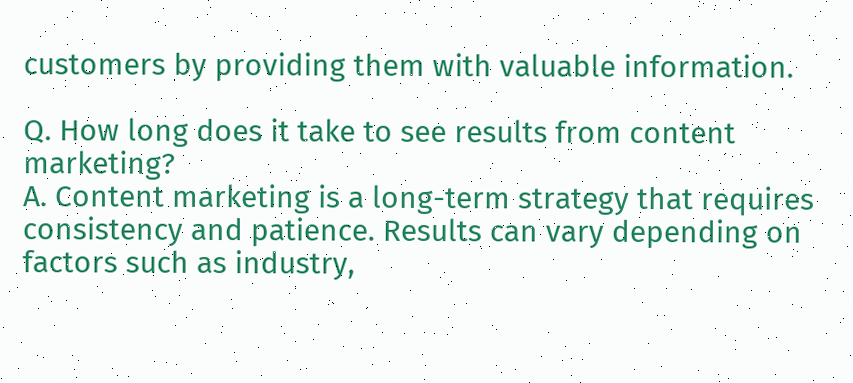customers by providing them with valuable information.

Q. How long does it take to see results from content marketing?
A. Content marketing is a long-term strategy that requires consistency and patience. Results can vary depending on factors such as industry,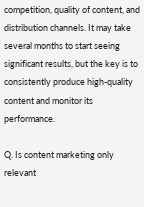competition, quality of content, and distribution channels. It may take several months to start seeing significant results, but the key is to consistently produce high-quality content and monitor its performance.

Q. Is content marketing only relevant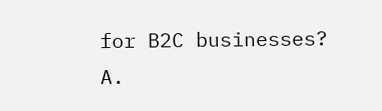for B2C businesses?
A.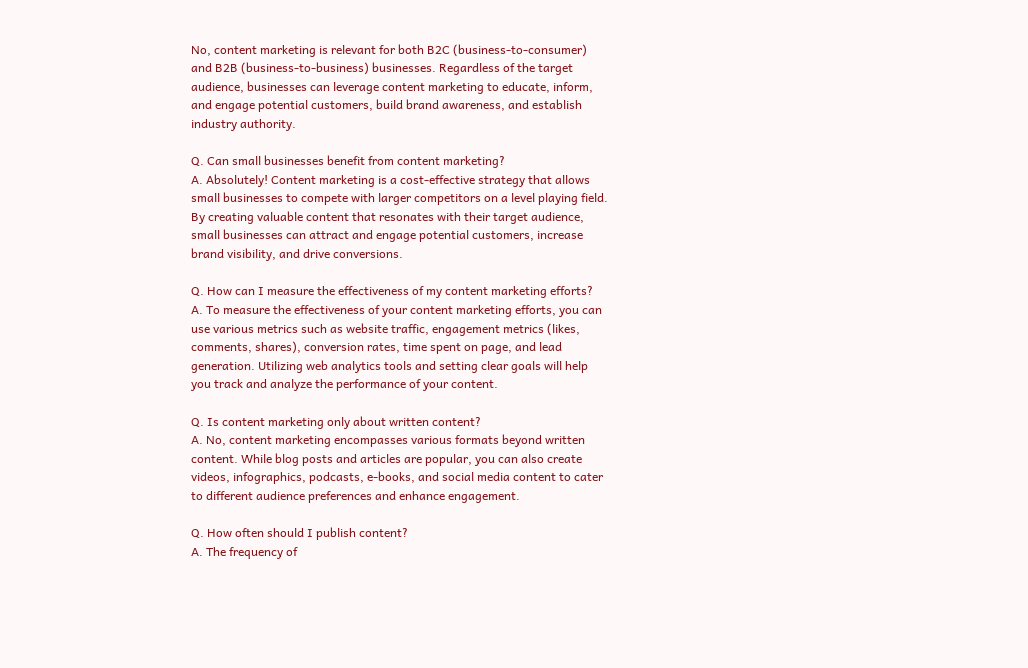No, content marketing is relevant for both B2C (business-to-consumer) and B2B (business-to-business) businesses. Regardless of the target audience, businesses can leverage content marketing to educate, inform, and engage potential customers, build brand awareness, and establish industry authority.

Q. Can small businesses benefit from content marketing?
A. Absolutely! Content marketing is a cost-effective strategy that allows small businesses to compete with larger competitors on a level playing field. By creating valuable content that resonates with their target audience, small businesses can attract and engage potential customers, increase brand visibility, and drive conversions.

Q. How can I measure the effectiveness of my content marketing efforts?
A. To measure the effectiveness of your content marketing efforts, you can use various metrics such as website traffic, engagement metrics (likes, comments, shares), conversion rates, time spent on page, and lead generation. Utilizing web analytics tools and setting clear goals will help you track and analyze the performance of your content.

Q. Is content marketing only about written content?
A. No, content marketing encompasses various formats beyond written content. While blog posts and articles are popular, you can also create videos, infographics, podcasts, e-books, and social media content to cater to different audience preferences and enhance engagement.

Q. How often should I publish content?
A. The frequency of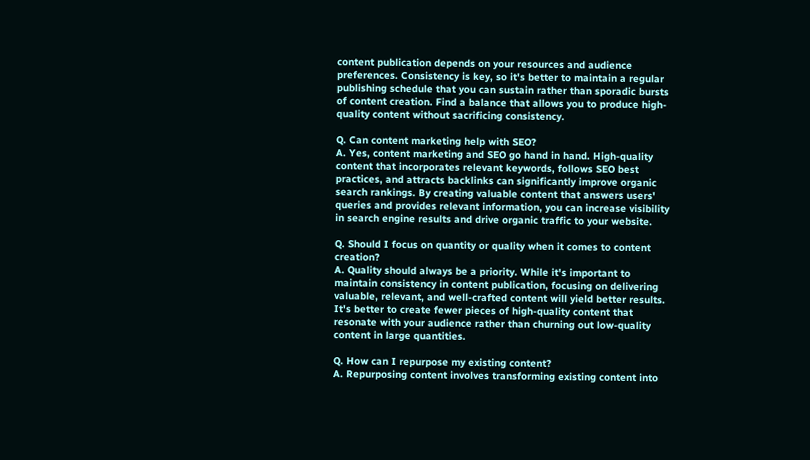content publication depends on your resources and audience preferences. Consistency is key, so it's better to maintain a regular publishing schedule that you can sustain rather than sporadic bursts of content creation. Find a balance that allows you to produce high-quality content without sacrificing consistency.

Q. Can content marketing help with SEO?
A. Yes, content marketing and SEO go hand in hand. High-quality content that incorporates relevant keywords, follows SEO best practices, and attracts backlinks can significantly improve organic search rankings. By creating valuable content that answers users' queries and provides relevant information, you can increase visibility in search engine results and drive organic traffic to your website.

Q. Should I focus on quantity or quality when it comes to content creation?
A. Quality should always be a priority. While it's important to maintain consistency in content publication, focusing on delivering valuable, relevant, and well-crafted content will yield better results. It's better to create fewer pieces of high-quality content that resonate with your audience rather than churning out low-quality content in large quantities.

Q. How can I repurpose my existing content?
A. Repurposing content involves transforming existing content into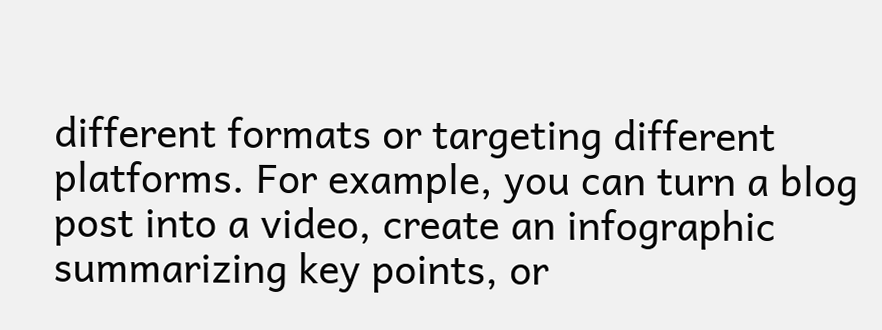different formats or targeting different platforms. For example, you can turn a blog post into a video, create an infographic summarizing key points, or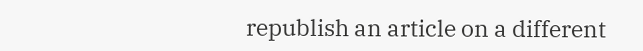republish an article on a different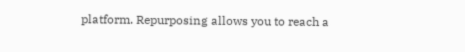platform. Repurposing allows you to reach a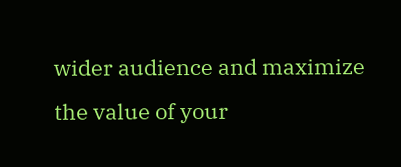wider audience and maximize the value of your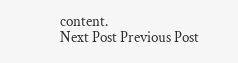content.
Next Post Previous Post